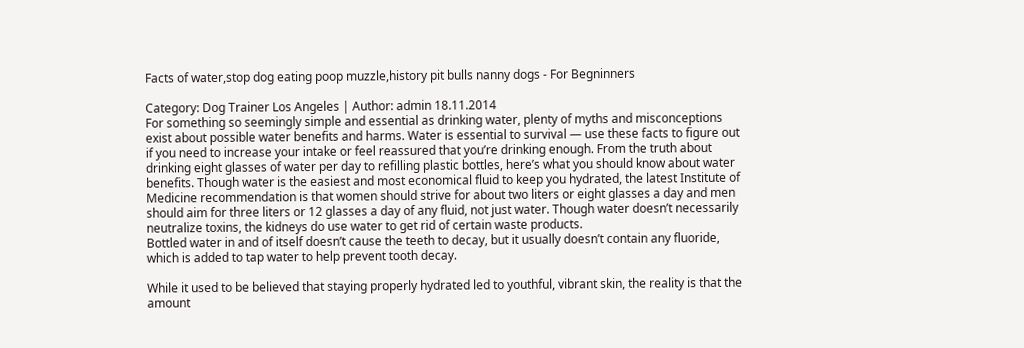Facts of water,stop dog eating poop muzzle,history pit bulls nanny dogs - For Begninners

Category: Dog Trainer Los Angeles | Author: admin 18.11.2014
For something so seemingly simple and essential as drinking water, plenty of myths and misconceptions exist about possible water benefits and harms. Water is essential to survival — use these facts to figure out if you need to increase your intake or feel reassured that you’re drinking enough. From the truth about drinking eight glasses of water per day to refilling plastic bottles, here’s what you should know about water benefits. Though water is the easiest and most economical fluid to keep you hydrated, the latest Institute of Medicine recommendation is that women should strive for about two liters or eight glasses a day and men should aim for three liters or 12 glasses a day of any fluid, not just water. Though water doesn’t necessarily neutralize toxins, the kidneys do use water to get rid of certain waste products.
Bottled water in and of itself doesn’t cause the teeth to decay, but it usually doesn’t contain any fluoride, which is added to tap water to help prevent tooth decay.

While it used to be believed that staying properly hydrated led to youthful, vibrant skin, the reality is that the amount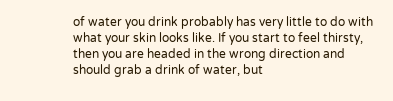of water you drink probably has very little to do with what your skin looks like. If you start to feel thirsty, then you are headed in the wrong direction and should grab a drink of water, but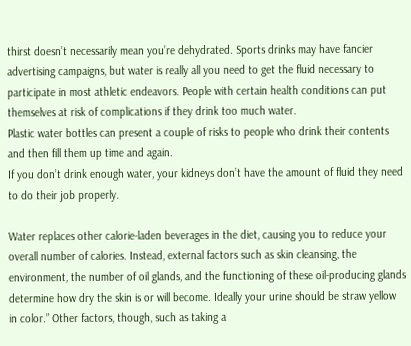thirst doesn’t necessarily mean you’re dehydrated. Sports drinks may have fancier advertising campaigns, but water is really all you need to get the fluid necessary to participate in most athletic endeavors. People with certain health conditions can put themselves at risk of complications if they drink too much water.
Plastic water bottles can present a couple of risks to people who drink their contents and then fill them up time and again.
If you don’t drink enough water, your kidneys don’t have the amount of fluid they need to do their job properly.

Water replaces other calorie-laden beverages in the diet, causing you to reduce your overall number of calories. Instead, external factors such as skin cleansing, the environment, the number of oil glands, and the functioning of these oil-producing glands determine how dry the skin is or will become. Ideally your urine should be straw yellow in color.” Other factors, though, such as taking a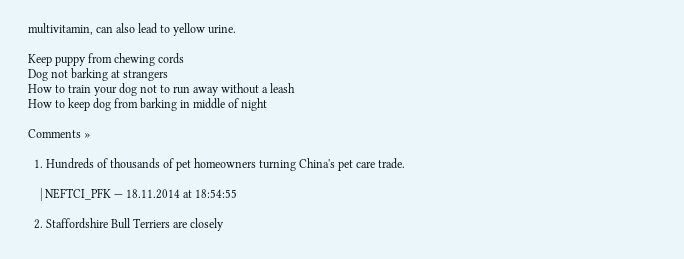multivitamin, can also lead to yellow urine.

Keep puppy from chewing cords
Dog not barking at strangers
How to train your dog not to run away without a leash
How to keep dog from barking in middle of night

Comments »

  1. Hundreds of thousands of pet homeowners turning China's pet care trade.

    | NEFTCI_PFK — 18.11.2014 at 18:54:55

  2. Staffordshire Bull Terriers are closely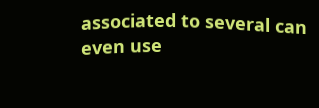associated to several can even use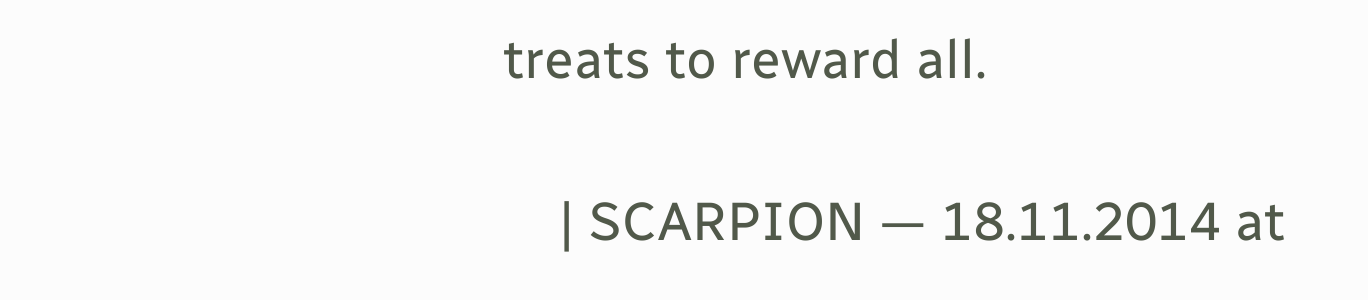treats to reward all.

    | SCARPION — 18.11.2014 at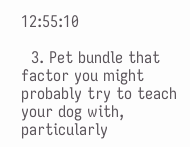12:55:10

  3. Pet bundle that factor you might probably try to teach your dog with, particularly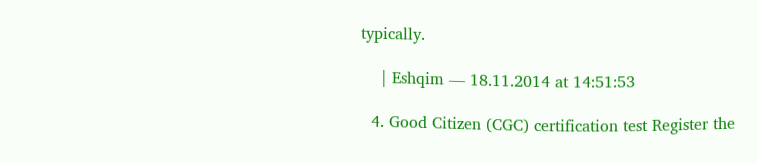typically.

    | Eshqim — 18.11.2014 at 14:51:53

  4. Good Citizen (CGC) certification test Register the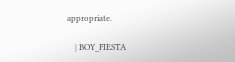appropriate.

    | BOY_FIESTA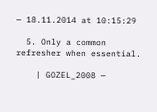— 18.11.2014 at 10:15:29

  5. Only a common refresher when essential.

    | GOZEL_2008 —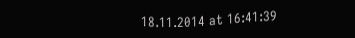18.11.2014 at 16:41:39